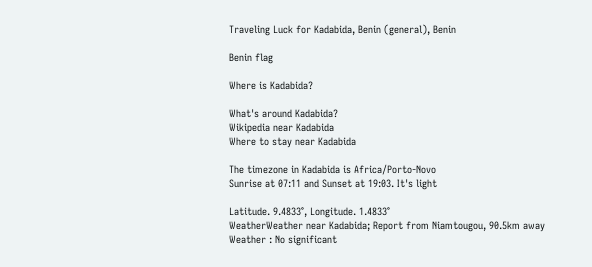Traveling Luck for Kadabida, Benin (general), Benin

Benin flag

Where is Kadabida?

What's around Kadabida?
Wikipedia near Kadabida
Where to stay near Kadabida

The timezone in Kadabida is Africa/Porto-Novo
Sunrise at 07:11 and Sunset at 19:03. It's light

Latitude. 9.4833°, Longitude. 1.4833°
WeatherWeather near Kadabida; Report from Niamtougou, 90.5km away
Weather : No significant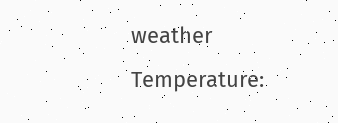weather
Temperature: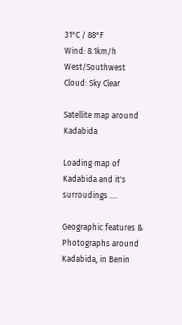31°C / 88°F
Wind: 8.1km/h West/Southwest
Cloud: Sky Clear

Satellite map around Kadabida

Loading map of Kadabida and it's surroudings ....

Geographic features & Photographs around Kadabida, in Benin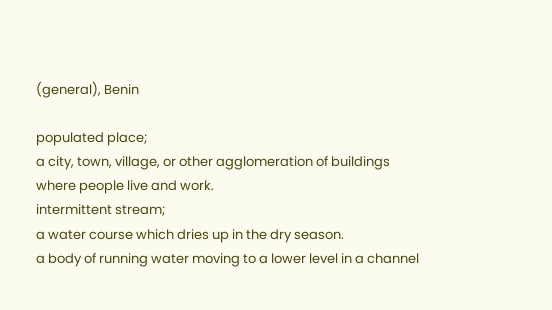(general), Benin

populated place;
a city, town, village, or other agglomeration of buildings where people live and work.
intermittent stream;
a water course which dries up in the dry season.
a body of running water moving to a lower level in a channel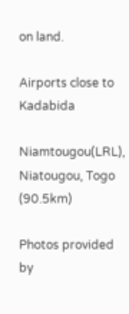on land.

Airports close to Kadabida

Niamtougou(LRL), Niatougou, Togo (90.5km)

Photos provided by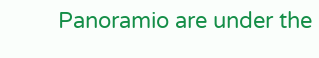Panoramio are under the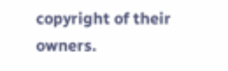copyright of their owners.